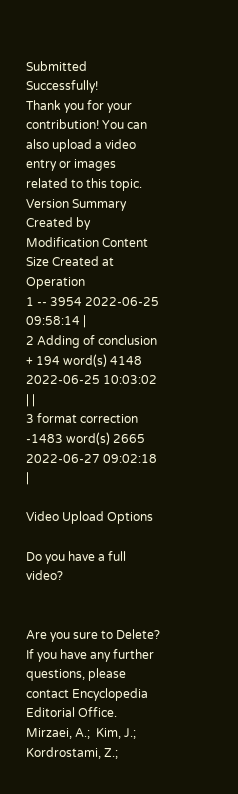Submitted Successfully!
Thank you for your contribution! You can also upload a video entry or images related to this topic.
Version Summary Created by Modification Content Size Created at Operation
1 -- 3954 2022-06-25 09:58:14 |
2 Adding of conclusion + 194 word(s) 4148 2022-06-25 10:03:02 | |
3 format correction -1483 word(s) 2665 2022-06-27 09:02:18 |

Video Upload Options

Do you have a full video?


Are you sure to Delete?
If you have any further questions, please contact Encyclopedia Editorial Office.
Mirzaei, A.;  Kim, J.;  Kordrostami, Z.;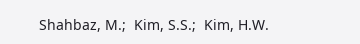Shahbaz, M.;  Kim, S.S.;  Kim, H.W.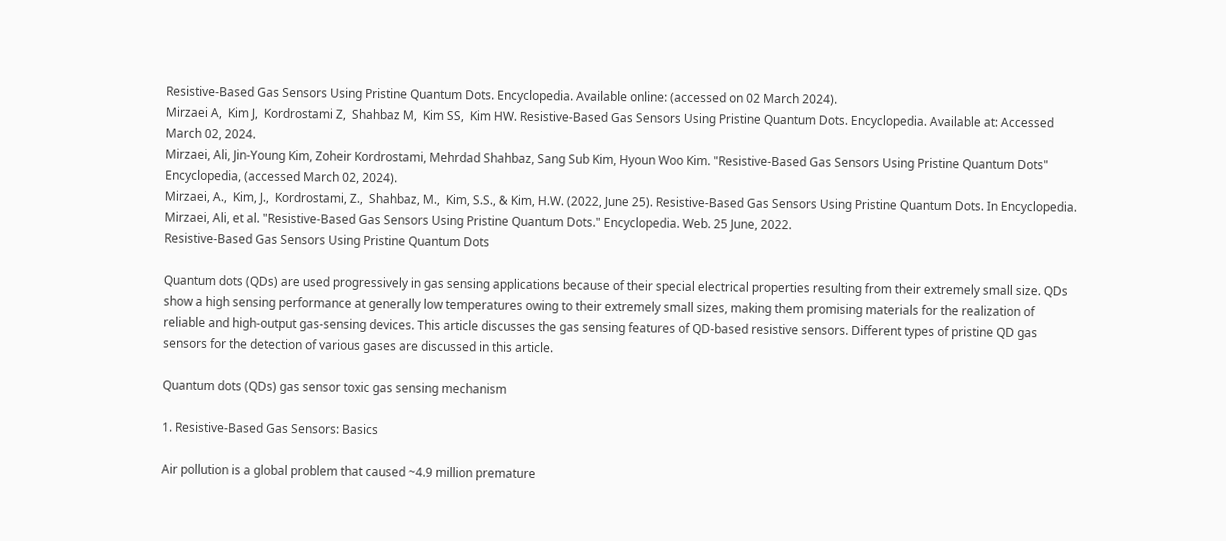Resistive-Based Gas Sensors Using Pristine Quantum Dots. Encyclopedia. Available online: (accessed on 02 March 2024).
Mirzaei A,  Kim J,  Kordrostami Z,  Shahbaz M,  Kim SS,  Kim HW. Resistive-Based Gas Sensors Using Pristine Quantum Dots. Encyclopedia. Available at: Accessed March 02, 2024.
Mirzaei, Ali, Jin-Young Kim, Zoheir Kordrostami, Mehrdad Shahbaz, Sang Sub Kim, Hyoun Woo Kim. "Resistive-Based Gas Sensors Using Pristine Quantum Dots" Encyclopedia, (accessed March 02, 2024).
Mirzaei, A.,  Kim, J.,  Kordrostami, Z.,  Shahbaz, M.,  Kim, S.S., & Kim, H.W. (2022, June 25). Resistive-Based Gas Sensors Using Pristine Quantum Dots. In Encyclopedia.
Mirzaei, Ali, et al. "Resistive-Based Gas Sensors Using Pristine Quantum Dots." Encyclopedia. Web. 25 June, 2022.
Resistive-Based Gas Sensors Using Pristine Quantum Dots

Quantum dots (QDs) are used progressively in gas sensing applications because of their special electrical properties resulting from their extremely small size. QDs show a high sensing performance at generally low temperatures owing to their extremely small sizes, making them promising materials for the realization of reliable and high-output gas-sensing devices. This article discusses the gas sensing features of QD-based resistive sensors. Different types of pristine QD gas sensors for the detection of various gases are discussed in this article.

Quantum dots (QDs) gas sensor toxic gas sensing mechanism

1. Resistive-Based Gas Sensors: Basics

Air pollution is a global problem that caused ~4.9 million premature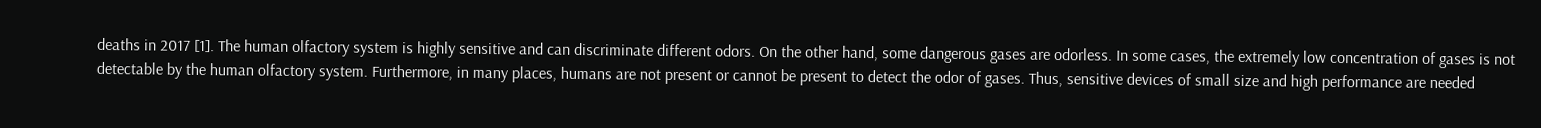deaths in 2017 [1]. The human olfactory system is highly sensitive and can discriminate different odors. On the other hand, some dangerous gases are odorless. In some cases, the extremely low concentration of gases is not detectable by the human olfactory system. Furthermore, in many places, humans are not present or cannot be present to detect the odor of gases. Thus, sensitive devices of small size and high performance are needed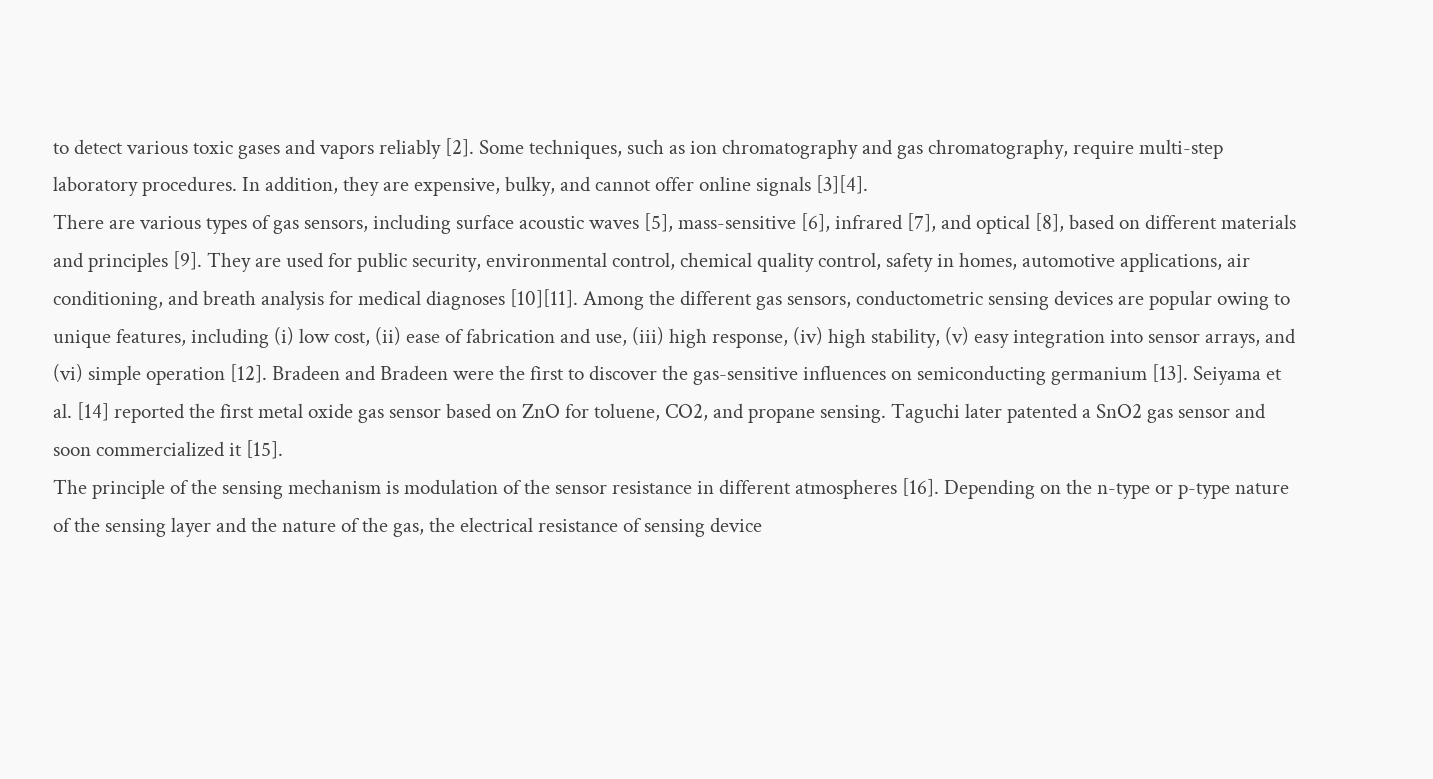to detect various toxic gases and vapors reliably [2]. Some techniques, such as ion chromatography and gas chromatography, require multi-step laboratory procedures. In addition, they are expensive, bulky, and cannot offer online signals [3][4].
There are various types of gas sensors, including surface acoustic waves [5], mass-sensitive [6], infrared [7], and optical [8], based on different materials and principles [9]. They are used for public security, environmental control, chemical quality control, safety in homes, automotive applications, air conditioning, and breath analysis for medical diagnoses [10][11]. Among the different gas sensors, conductometric sensing devices are popular owing to unique features, including (i) low cost, (ii) ease of fabrication and use, (iii) high response, (iv) high stability, (v) easy integration into sensor arrays, and (vi) simple operation [12]. Bradeen and Bradeen were the first to discover the gas-sensitive influences on semiconducting germanium [13]. Seiyama et al. [14] reported the first metal oxide gas sensor based on ZnO for toluene, CO2, and propane sensing. Taguchi later patented a SnO2 gas sensor and soon commercialized it [15].
The principle of the sensing mechanism is modulation of the sensor resistance in different atmospheres [16]. Depending on the n-type or p-type nature of the sensing layer and the nature of the gas, the electrical resistance of sensing device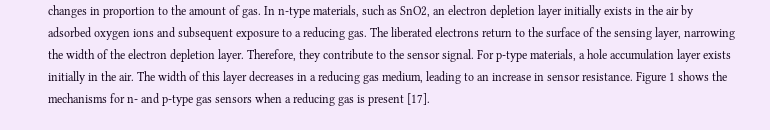changes in proportion to the amount of gas. In n-type materials, such as SnO2, an electron depletion layer initially exists in the air by adsorbed oxygen ions and subsequent exposure to a reducing gas. The liberated electrons return to the surface of the sensing layer, narrowing the width of the electron depletion layer. Therefore, they contribute to the sensor signal. For p-type materials, a hole accumulation layer exists initially in the air. The width of this layer decreases in a reducing gas medium, leading to an increase in sensor resistance. Figure 1 shows the mechanisms for n- and p-type gas sensors when a reducing gas is present [17].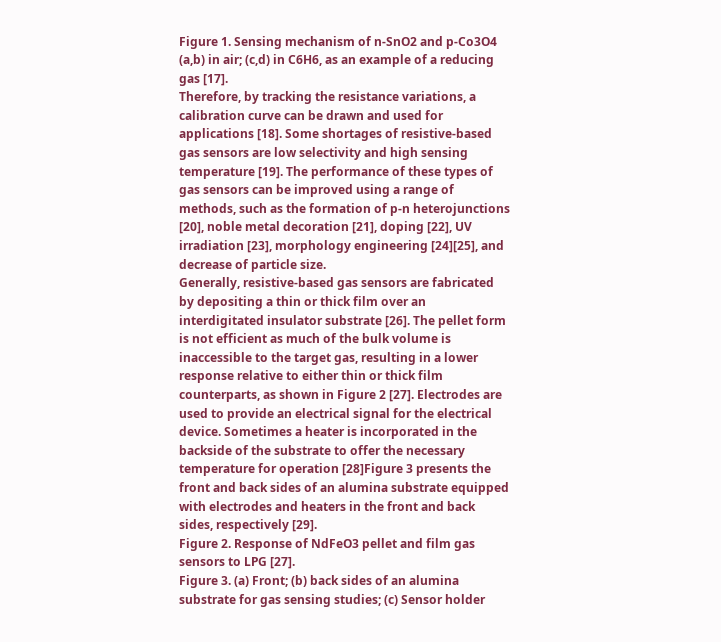Figure 1. Sensing mechanism of n-SnO2 and p-Co3O4 (a,b) in air; (c,d) in C6H6, as an example of a reducing gas [17].
Therefore, by tracking the resistance variations, a calibration curve can be drawn and used for applications [18]. Some shortages of resistive-based gas sensors are low selectivity and high sensing temperature [19]. The performance of these types of gas sensors can be improved using a range of methods, such as the formation of p-n heterojunctions [20], noble metal decoration [21], doping [22], UV irradiation [23], morphology engineering [24][25], and decrease of particle size.
Generally, resistive-based gas sensors are fabricated by depositing a thin or thick film over an interdigitated insulator substrate [26]. The pellet form is not efficient as much of the bulk volume is inaccessible to the target gas, resulting in a lower response relative to either thin or thick film counterparts, as shown in Figure 2 [27]. Electrodes are used to provide an electrical signal for the electrical device. Sometimes a heater is incorporated in the backside of the substrate to offer the necessary temperature for operation [28]Figure 3 presents the front and back sides of an alumina substrate equipped with electrodes and heaters in the front and back sides, respectively [29].
Figure 2. Response of NdFeO3 pellet and film gas sensors to LPG [27].
Figure 3. (a) Front; (b) back sides of an alumina substrate for gas sensing studies; (c) Sensor holder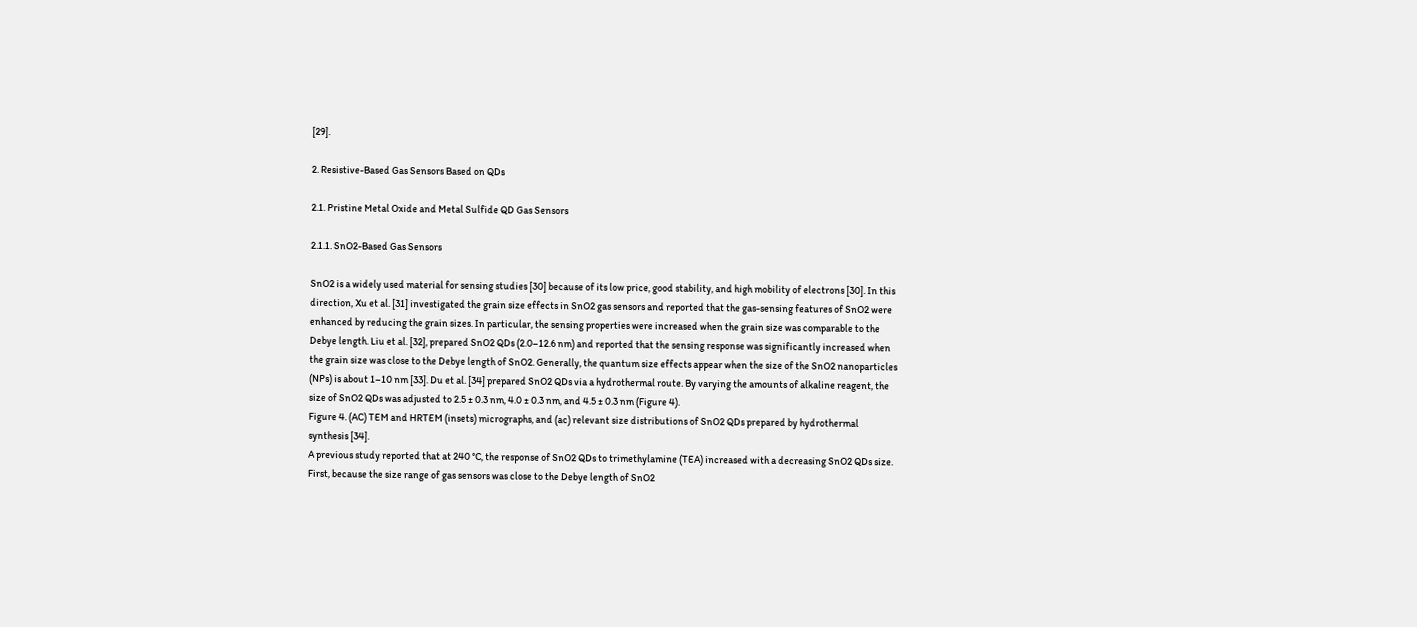[29].

2. Resistive-Based Gas Sensors Based on QDs

2.1. Pristine Metal Oxide and Metal Sulfide QD Gas Sensors

2.1.1. SnO2-Based Gas Sensors

SnO2 is a widely used material for sensing studies [30] because of its low price, good stability, and high mobility of electrons [30]. In this direction, Xu et al. [31] investigated the grain size effects in SnO2 gas sensors and reported that the gas-sensing features of SnO2 were enhanced by reducing the grain sizes. In particular, the sensing properties were increased when the grain size was comparable to the Debye length. Liu et al. [32], prepared SnO2 QDs (2.0–12.6 nm) and reported that the sensing response was significantly increased when the grain size was close to the Debye length of SnO2. Generally, the quantum size effects appear when the size of the SnO2 nanoparticles (NPs) is about 1–10 nm [33]. Du et al. [34] prepared SnO2 QDs via a hydrothermal route. By varying the amounts of alkaline reagent, the size of SnO2 QDs was adjusted to 2.5 ± 0.3 nm, 4.0 ± 0.3 nm, and 4.5 ± 0.3 nm (Figure 4).
Figure 4. (AC) TEM and HRTEM (insets) micrographs, and (ac) relevant size distributions of SnO2 QDs prepared by hydrothermal synthesis [34].
A previous study reported that at 240 °C, the response of SnO2 QDs to trimethylamine (TEA) increased with a decreasing SnO2 QDs size. First, because the size range of gas sensors was close to the Debye length of SnO2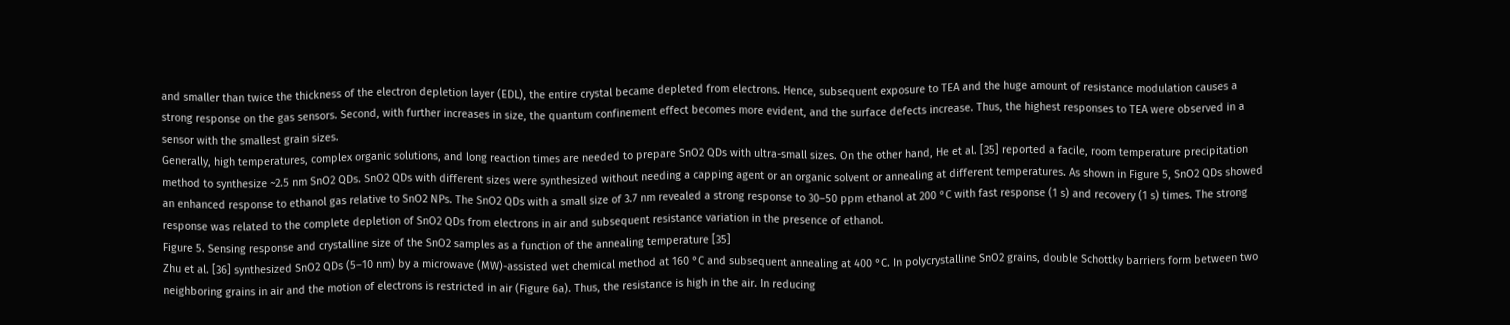and smaller than twice the thickness of the electron depletion layer (EDL), the entire crystal became depleted from electrons. Hence, subsequent exposure to TEA and the huge amount of resistance modulation causes a strong response on the gas sensors. Second, with further increases in size, the quantum confinement effect becomes more evident, and the surface defects increase. Thus, the highest responses to TEA were observed in a sensor with the smallest grain sizes.
Generally, high temperatures, complex organic solutions, and long reaction times are needed to prepare SnO2 QDs with ultra-small sizes. On the other hand, He et al. [35] reported a facile, room temperature precipitation method to synthesize ~2.5 nm SnO2 QDs. SnO2 QDs with different sizes were synthesized without needing a capping agent or an organic solvent or annealing at different temperatures. As shown in Figure 5, SnO2 QDs showed an enhanced response to ethanol gas relative to SnO2 NPs. The SnO2 QDs with a small size of 3.7 nm revealed a strong response to 30–50 ppm ethanol at 200 °C with fast response (1 s) and recovery (1 s) times. The strong response was related to the complete depletion of SnO2 QDs from electrons in air and subsequent resistance variation in the presence of ethanol.
Figure 5. Sensing response and crystalline size of the SnO2 samples as a function of the annealing temperature [35]
Zhu et al. [36] synthesized SnO2 QDs (5–10 nm) by a microwave (MW)-assisted wet chemical method at 160 °C and subsequent annealing at 400 °C. In polycrystalline SnO2 grains, double Schottky barriers form between two neighboring grains in air and the motion of electrons is restricted in air (Figure 6a). Thus, the resistance is high in the air. In reducing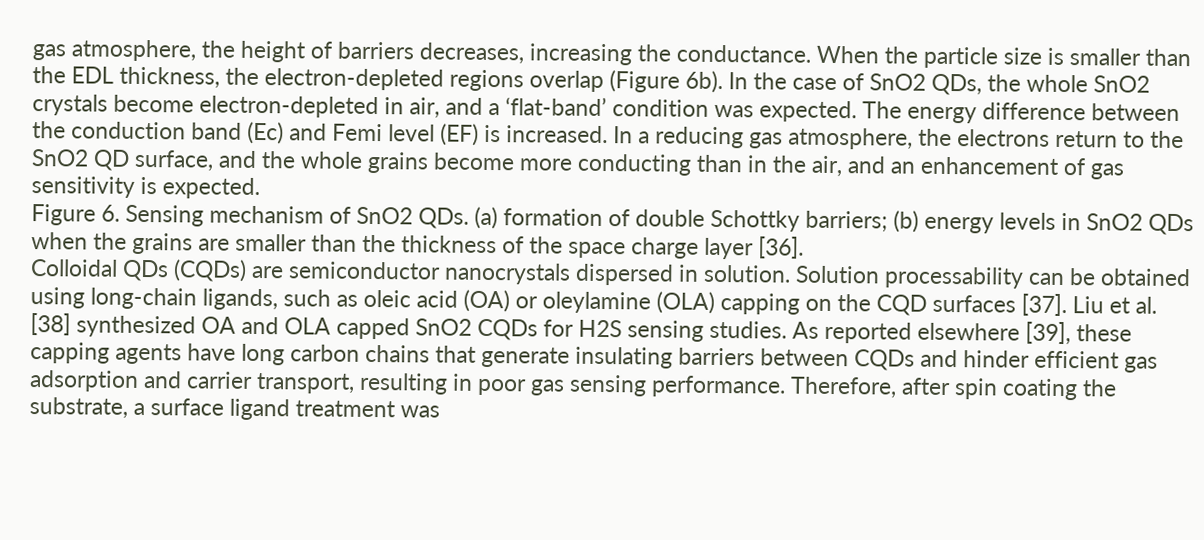gas atmosphere, the height of barriers decreases, increasing the conductance. When the particle size is smaller than the EDL thickness, the electron-depleted regions overlap (Figure 6b). In the case of SnO2 QDs, the whole SnO2 crystals become electron-depleted in air, and a ‘flat-band’ condition was expected. The energy difference between the conduction band (Ec) and Femi level (EF) is increased. In a reducing gas atmosphere, the electrons return to the SnO2 QD surface, and the whole grains become more conducting than in the air, and an enhancement of gas sensitivity is expected.
Figure 6. Sensing mechanism of SnO2 QDs. (a) formation of double Schottky barriers; (b) energy levels in SnO2 QDs when the grains are smaller than the thickness of the space charge layer [36].
Colloidal QDs (CQDs) are semiconductor nanocrystals dispersed in solution. Solution processability can be obtained using long-chain ligands, such as oleic acid (OA) or oleylamine (OLA) capping on the CQD surfaces [37]. Liu et al. [38] synthesized OA and OLA capped SnO2 CQDs for H2S sensing studies. As reported elsewhere [39], these capping agents have long carbon chains that generate insulating barriers between CQDs and hinder efficient gas adsorption and carrier transport, resulting in poor gas sensing performance. Therefore, after spin coating the substrate, a surface ligand treatment was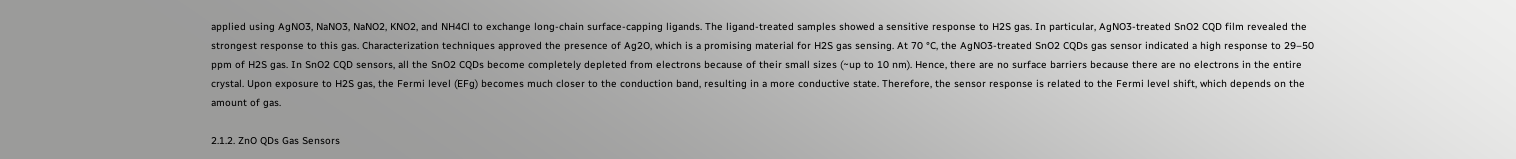applied using AgNO3, NaNO3, NaNO2, KNO2, and NH4Cl to exchange long-chain surface-capping ligands. The ligand-treated samples showed a sensitive response to H2S gas. In particular, AgNO3-treated SnO2 CQD film revealed the strongest response to this gas. Characterization techniques approved the presence of Ag2O, which is a promising material for H2S gas sensing. At 70 °C, the AgNO3-treated SnO2 CQDs gas sensor indicated a high response to 29–50 ppm of H2S gas. In SnO2 CQD sensors, all the SnO2 CQDs become completely depleted from electrons because of their small sizes (~up to 10 nm). Hence, there are no surface barriers because there are no electrons in the entire crystal. Upon exposure to H2S gas, the Fermi level (EFg) becomes much closer to the conduction band, resulting in a more conductive state. Therefore, the sensor response is related to the Fermi level shift, which depends on the amount of gas.

2.1.2. ZnO QDs Gas Sensors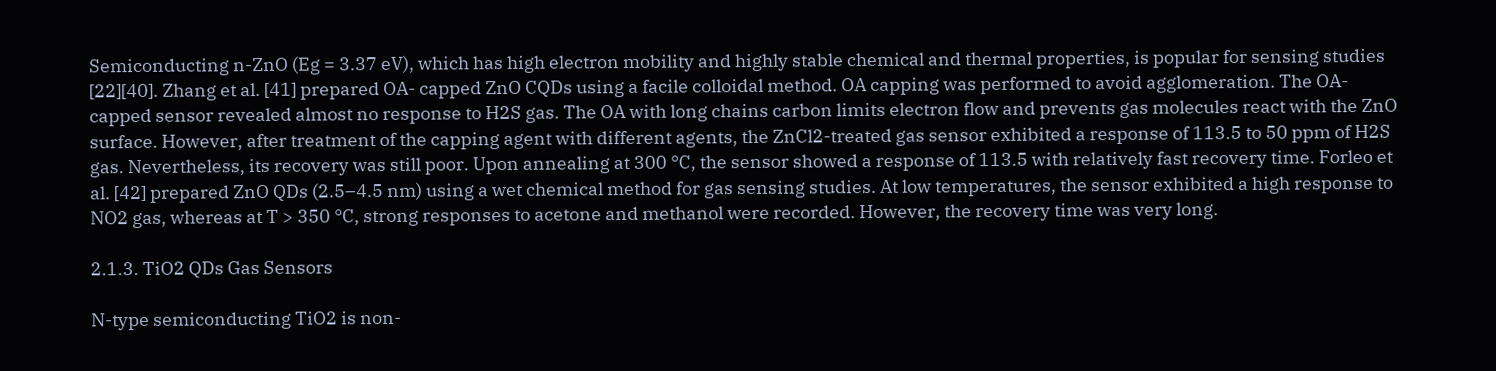Semiconducting n-ZnO (Eg = 3.37 eV), which has high electron mobility and highly stable chemical and thermal properties, is popular for sensing studies [22][40]. Zhang et al. [41] prepared OA- capped ZnO CQDs using a facile colloidal method. OA capping was performed to avoid agglomeration. The OA-capped sensor revealed almost no response to H2S gas. The OA with long chains carbon limits electron flow and prevents gas molecules react with the ZnO surface. However, after treatment of the capping agent with different agents, the ZnCl2-treated gas sensor exhibited a response of 113.5 to 50 ppm of H2S gas. Nevertheless, its recovery was still poor. Upon annealing at 300 °C, the sensor showed a response of 113.5 with relatively fast recovery time. Forleo et al. [42] prepared ZnO QDs (2.5–4.5 nm) using a wet chemical method for gas sensing studies. At low temperatures, the sensor exhibited a high response to NO2 gas, whereas at T > 350 °C, strong responses to acetone and methanol were recorded. However, the recovery time was very long.

2.1.3. TiO2 QDs Gas Sensors

N-type semiconducting TiO2 is non-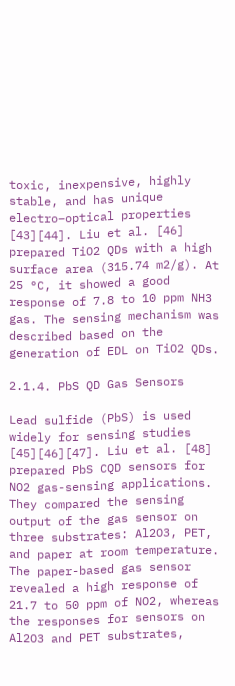toxic, inexpensive, highly stable, and has unique electro–optical properties [43][44]. Liu et al. [46] prepared TiO2 QDs with a high surface area (315.74 m2/g). At 25 °C, it showed a good response of 7.8 to 10 ppm NH3 gas. The sensing mechanism was described based on the generation of EDL on TiO2 QDs.

2.1.4. PbS QD Gas Sensors

Lead sulfide (PbS) is used widely for sensing studies [45][46][47]. Liu et al. [48] prepared PbS CQD sensors for NO2 gas-sensing applications. They compared the sensing output of the gas sensor on three substrates: Al2O3, PET, and paper at room temperature. The paper-based gas sensor revealed a high response of 21.7 to 50 ppm of NO2, whereas the responses for sensors on Al2O3 and PET substrates,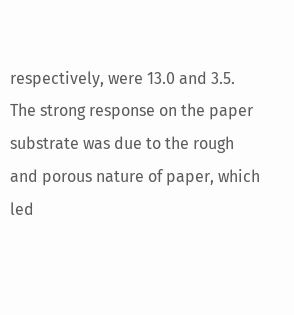respectively, were 13.0 and 3.5. The strong response on the paper substrate was due to the rough and porous nature of paper, which led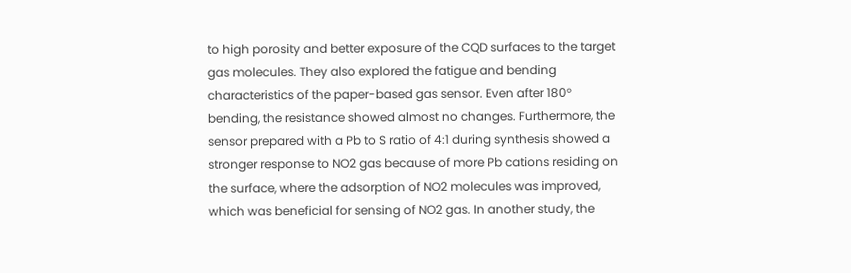to high porosity and better exposure of the CQD surfaces to the target gas molecules. They also explored the fatigue and bending characteristics of the paper-based gas sensor. Even after 180° bending, the resistance showed almost no changes. Furthermore, the sensor prepared with a Pb to S ratio of 4:1 during synthesis showed a stronger response to NO2 gas because of more Pb cations residing on the surface, where the adsorption of NO2 molecules was improved, which was beneficial for sensing of NO2 gas. In another study, the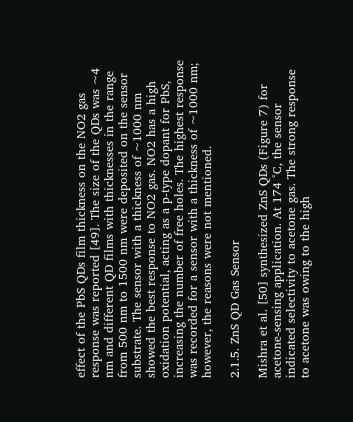effect of the PbS QDs film thickness on the NO2 gas response was reported [49]. The size of the QDs was ~4 nm and different QD films with thicknesses in the range from 500 nm to 1500 nm were deposited on the sensor substrate. The sensor with a thickness of ~1000 nm showed the best response to NO2 gas. NO2 has a high oxidation potential, acting as a p-type dopant for PbS, increasing the number of free holes. The highest response was recorded for a sensor with a thickness of ~1000 nm; however, the reasons were not mentioned.

2.1.5. ZnS QD Gas Sensor

Mishra et al. [50] synthesized ZnS QDs (Figure 7) for acetone-sensing application. At 174 °C, the sensor indicated selectivity to acetone gas. The strong response to acetone was owing to the high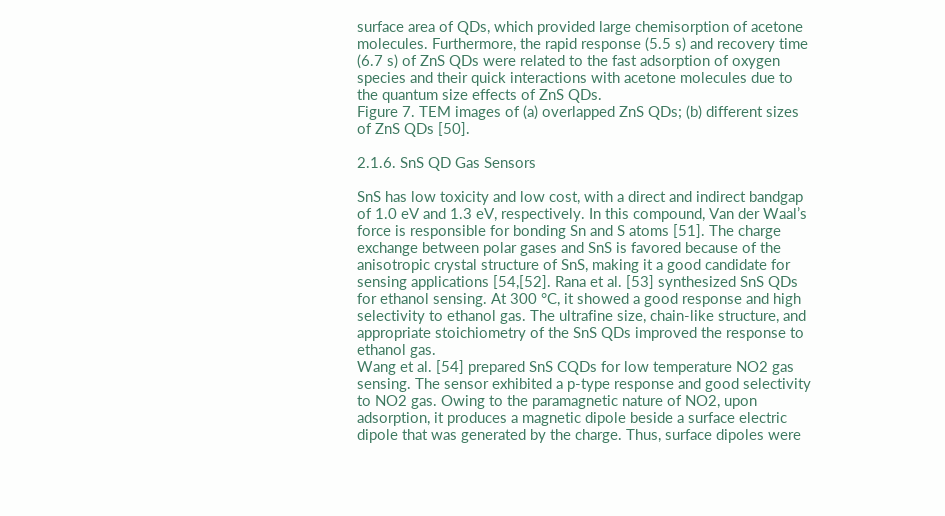surface area of QDs, which provided large chemisorption of acetone molecules. Furthermore, the rapid response (5.5 s) and recovery time (6.7 s) of ZnS QDs were related to the fast adsorption of oxygen species and their quick interactions with acetone molecules due to the quantum size effects of ZnS QDs.
Figure 7. TEM images of (a) overlapped ZnS QDs; (b) different sizes of ZnS QDs [50].

2.1.6. SnS QD Gas Sensors

SnS has low toxicity and low cost, with a direct and indirect bandgap of 1.0 eV and 1.3 eV, respectively. In this compound, Van der Waal’s force is responsible for bonding Sn and S atoms [51]. The charge exchange between polar gases and SnS is favored because of the anisotropic crystal structure of SnS, making it a good candidate for sensing applications [54,[52]. Rana et al. [53] synthesized SnS QDs for ethanol sensing. At 300 °C, it showed a good response and high selectivity to ethanol gas. The ultrafine size, chain-like structure, and appropriate stoichiometry of the SnS QDs improved the response to ethanol gas.
Wang et al. [54] prepared SnS CQDs for low temperature NO2 gas sensing. The sensor exhibited a p-type response and good selectivity to NO2 gas. Owing to the paramagnetic nature of NO2, upon adsorption, it produces a magnetic dipole beside a surface electric dipole that was generated by the charge. Thus, surface dipoles were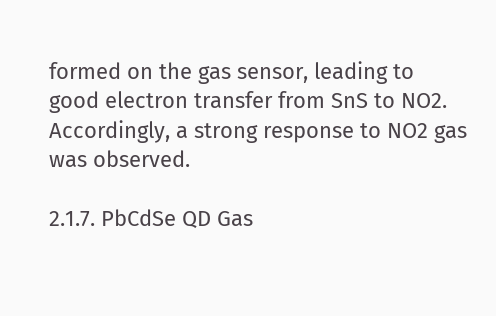formed on the gas sensor, leading to good electron transfer from SnS to NO2. Accordingly, a strong response to NO2 gas was observed.

2.1.7. PbCdSe QD Gas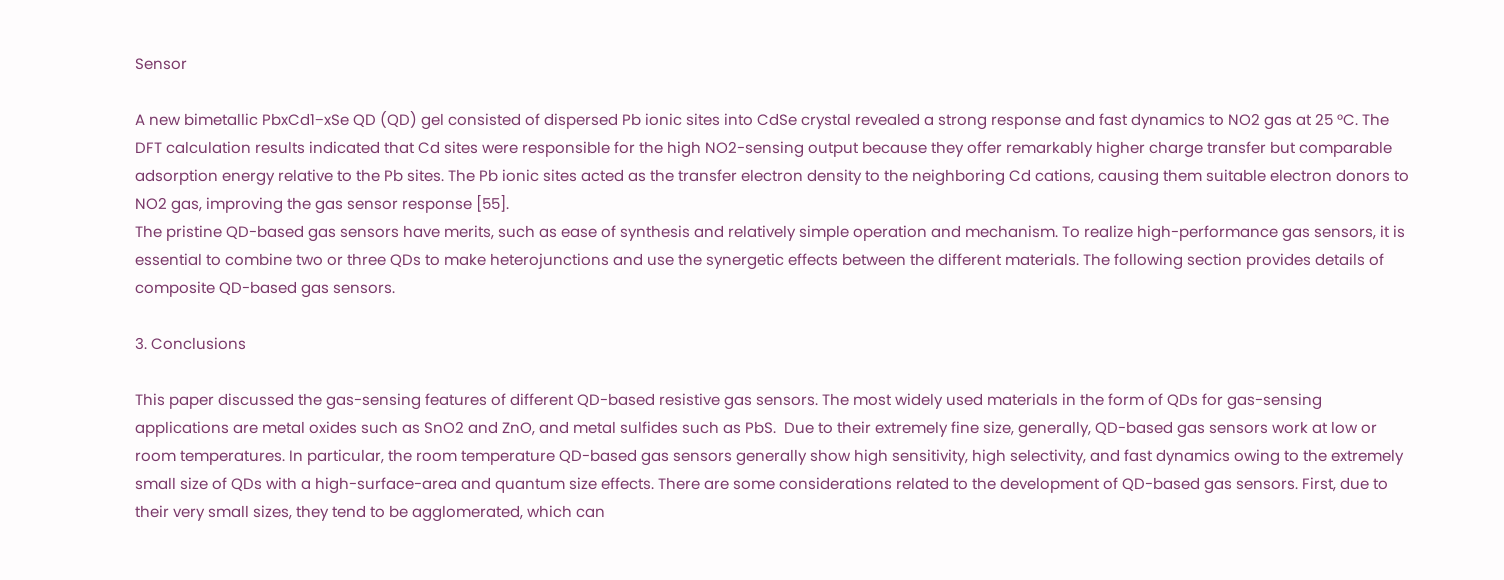Sensor

A new bimetallic PbxCd1−xSe QD (QD) gel consisted of dispersed Pb ionic sites into CdSe crystal revealed a strong response and fast dynamics to NO2 gas at 25 °C. The DFT calculation results indicated that Cd sites were responsible for the high NO2-sensing output because they offer remarkably higher charge transfer but comparable adsorption energy relative to the Pb sites. The Pb ionic sites acted as the transfer electron density to the neighboring Cd cations, causing them suitable electron donors to NO2 gas, improving the gas sensor response [55].
The pristine QD-based gas sensors have merits, such as ease of synthesis and relatively simple operation and mechanism. To realize high-performance gas sensors, it is essential to combine two or three QDs to make heterojunctions and use the synergetic effects between the different materials. The following section provides details of composite QD-based gas sensors.

3. Conclusions

This paper discussed the gas-sensing features of different QD-based resistive gas sensors. The most widely used materials in the form of QDs for gas-sensing applications are metal oxides such as SnO2 and ZnO, and metal sulfides such as PbS.  Due to their extremely fine size, generally, QD-based gas sensors work at low or room temperatures. In particular, the room temperature QD-based gas sensors generally show high sensitivity, high selectivity, and fast dynamics owing to the extremely small size of QDs with a high-surface-area and quantum size effects. There are some considerations related to the development of QD-based gas sensors. First, due to their very small sizes, they tend to be agglomerated, which can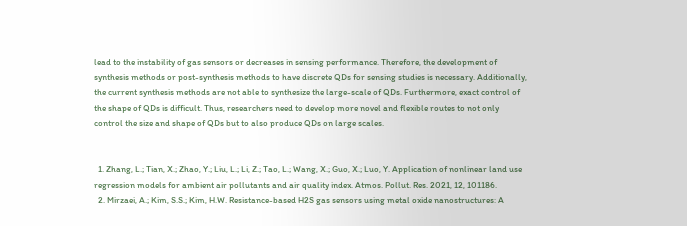lead to the instability of gas sensors or decreases in sensing performance. Therefore, the development of synthesis methods or post-synthesis methods to have discrete QDs for sensing studies is necessary. Additionally, the current synthesis methods are not able to synthesize the large-scale of QDs. Furthermore, exact control of the shape of QDs is difficult. Thus, researchers need to develop more novel and flexible routes to not only control the size and shape of QDs but to also produce QDs on large scales.


  1. Zhang, L.; Tian, X.; Zhao, Y.; Liu, L.; Li, Z.; Tao, L.; Wang, X.; Guo, X.; Luo, Y. Application of nonlinear land use regression models for ambient air pollutants and air quality index. Atmos. Pollut. Res. 2021, 12, 101186.
  2. Mirzaei, A.; Kim, S.S.; Kim, H.W. Resistance-based H2S gas sensors using metal oxide nanostructures: A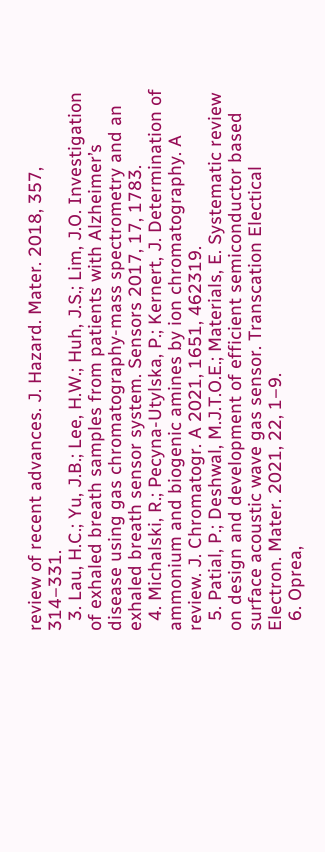review of recent advances. J. Hazard. Mater. 2018, 357, 314–331.
  3. Lau, H.C.; Yu, J.B.; Lee, H.W.; Huh, J.S.; Lim, J.O. Investigation of exhaled breath samples from patients with Alzheimer’s disease using gas chromatography-mass spectrometry and an exhaled breath sensor system. Sensors 2017, 17, 1783.
  4. Michalski, R.; Pecyna-Utylska, P.; Kernert, J. Determination of ammonium and biogenic amines by ion chromatography. A review. J. Chromatogr. A 2021, 1651, 462319.
  5. Patial, P.; Deshwal, M.J.T.O.E.; Materials, E. Systematic review on design and development of efficient semiconductor based surface acoustic wave gas sensor. Transcation Electical Electron. Mater. 2021, 22, 1–9.
  6. Oprea,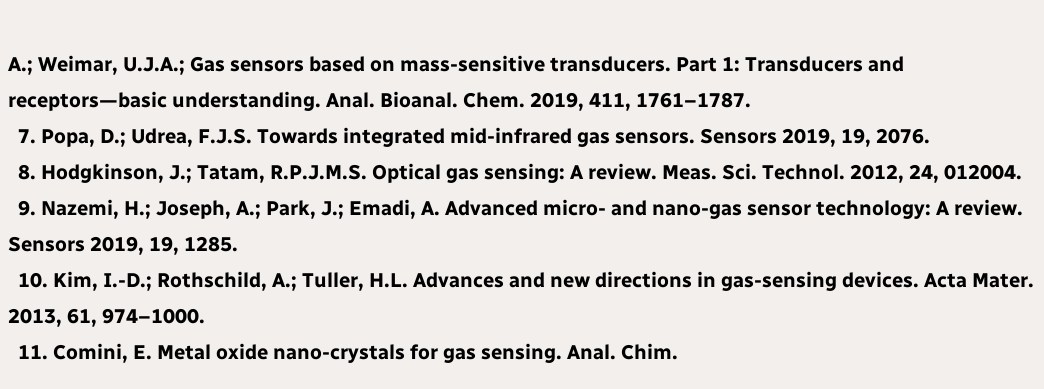A.; Weimar, U.J.A.; Gas sensors based on mass-sensitive transducers. Part 1: Transducers and receptors—basic understanding. Anal. Bioanal. Chem. 2019, 411, 1761–1787.
  7. Popa, D.; Udrea, F.J.S. Towards integrated mid-infrared gas sensors. Sensors 2019, 19, 2076.
  8. Hodgkinson, J.; Tatam, R.P.J.M.S. Optical gas sensing: A review. Meas. Sci. Technol. 2012, 24, 012004.
  9. Nazemi, H.; Joseph, A.; Park, J.; Emadi, A. Advanced micro- and nano-gas sensor technology: A review. Sensors 2019, 19, 1285.
  10. Kim, I.-D.; Rothschild, A.; Tuller, H.L. Advances and new directions in gas-sensing devices. Acta Mater. 2013, 61, 974–1000.
  11. Comini, E. Metal oxide nano-crystals for gas sensing. Anal. Chim.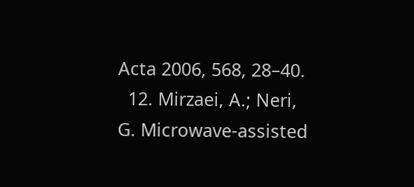Acta 2006, 568, 28–40.
  12. Mirzaei, A.; Neri, G. Microwave-assisted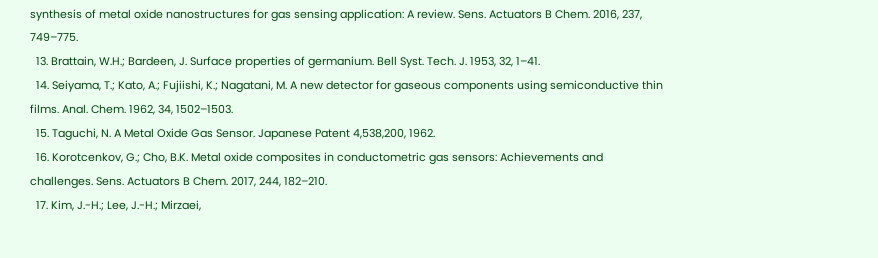synthesis of metal oxide nanostructures for gas sensing application: A review. Sens. Actuators B Chem. 2016, 237, 749–775.
  13. Brattain, W.H.; Bardeen, J. Surface properties of germanium. Bell Syst. Tech. J. 1953, 32, 1–41.
  14. Seiyama, T.; Kato, A.; Fujiishi, K.; Nagatani, M. A new detector for gaseous components using semiconductive thin films. Anal. Chem. 1962, 34, 1502–1503.
  15. Taguchi, N. A Metal Oxide Gas Sensor. Japanese Patent 4,538,200, 1962.
  16. Korotcenkov, G.; Cho, B.K. Metal oxide composites in conductometric gas sensors: Achievements and challenges. Sens. Actuators B Chem. 2017, 244, 182–210.
  17. Kim, J.-H.; Lee, J.-H.; Mirzaei,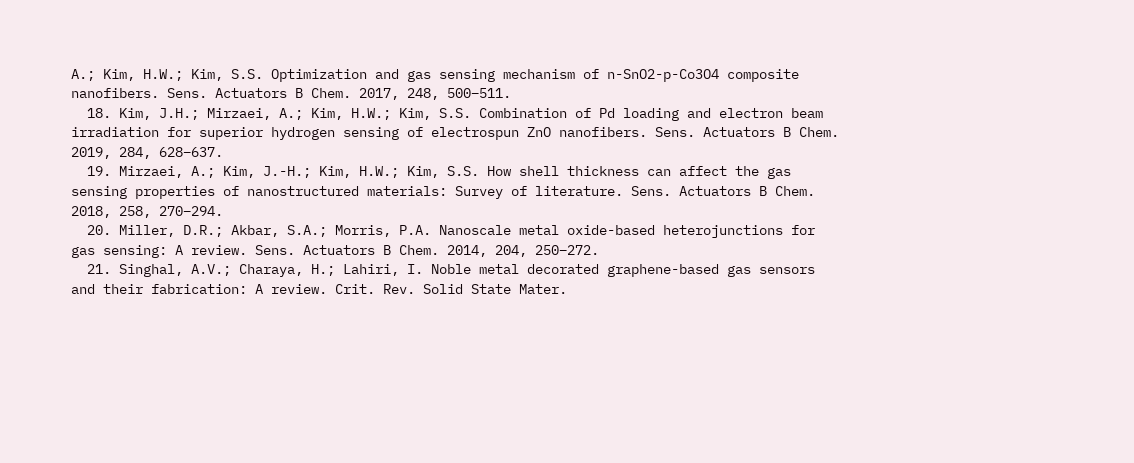A.; Kim, H.W.; Kim, S.S. Optimization and gas sensing mechanism of n-SnO2-p-Co3O4 composite nanofibers. Sens. Actuators B Chem. 2017, 248, 500–511.
  18. Kim, J.H.; Mirzaei, A.; Kim, H.W.; Kim, S.S. Combination of Pd loading and electron beam irradiation for superior hydrogen sensing of electrospun ZnO nanofibers. Sens. Actuators B Chem. 2019, 284, 628–637.
  19. Mirzaei, A.; Kim, J.-H.; Kim, H.W.; Kim, S.S. How shell thickness can affect the gas sensing properties of nanostructured materials: Survey of literature. Sens. Actuators B Chem. 2018, 258, 270–294.
  20. Miller, D.R.; Akbar, S.A.; Morris, P.A. Nanoscale metal oxide-based heterojunctions for gas sensing: A review. Sens. Actuators B Chem. 2014, 204, 250–272.
  21. Singhal, A.V.; Charaya, H.; Lahiri, I. Noble metal decorated graphene-based gas sensors and their fabrication: A review. Crit. Rev. Solid State Mater.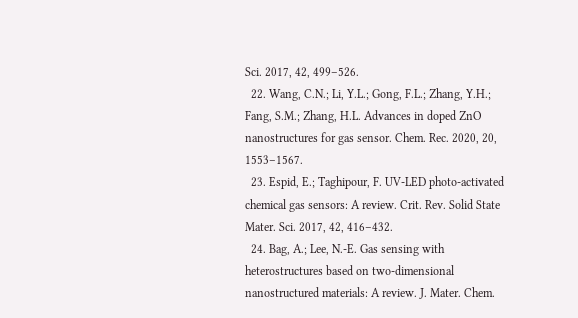Sci. 2017, 42, 499–526.
  22. Wang, C.N.; Li, Y.L.; Gong, F.L.; Zhang, Y.H.; Fang, S.M.; Zhang, H.L. Advances in doped ZnO nanostructures for gas sensor. Chem. Rec. 2020, 20, 1553–1567.
  23. Espid, E.; Taghipour, F. UV-LED photo-activated chemical gas sensors: A review. Crit. Rev. Solid State Mater. Sci. 2017, 42, 416–432.
  24. Bag, A.; Lee, N.-E. Gas sensing with heterostructures based on two-dimensional nanostructured materials: A review. J. Mater. Chem.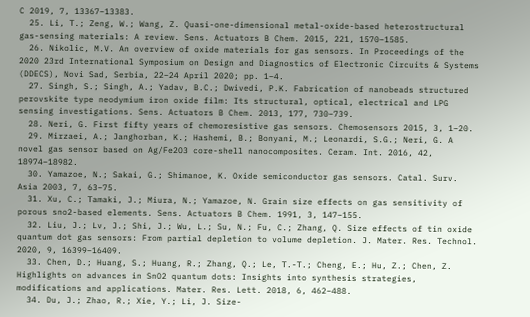C 2019, 7, 13367–13383.
  25. Li, T.; Zeng, W.; Wang, Z. Quasi-one-dimensional metal-oxide-based heterostructural gas-sensing materials: A review. Sens. Actuators B Chem. 2015, 221, 1570–1585.
  26. Nikolic, M.V. An overview of oxide materials for gas sensors. In Proceedings of the 2020 23rd International Symposium on Design and Diagnostics of Electronic Circuits & Systems (DDECS), Novi Sad, Serbia, 22–24 April 2020; pp. 1–4.
  27. Singh, S.; Singh, A.; Yadav, B.C.; Dwivedi, P.K. Fabrication of nanobeads structured perovskite type neodymium iron oxide film: Its structural, optical, electrical and LPG sensing investigations. Sens. Actuators B Chem. 2013, 177, 730–739.
  28. Neri, G. First fifty years of chemoresistive gas sensors. Chemosensors 2015, 3, 1–20.
  29. Mirzaei, A.; Janghorban, K.; Hashemi, B.; Bonyani, M.; Leonardi, S.G.; Neri, G. A novel gas sensor based on Ag/Fe2O3 core-shell nanocomposites. Ceram. Int. 2016, 42, 18974–18982.
  30. Yamazoe, N.; Sakai, G.; Shimanoe, K. Oxide semiconductor gas sensors. Catal. Surv. Asia 2003, 7, 63–75.
  31. Xu, C.; Tamaki, J.; Miura, N.; Yamazoe, N. Grain size effects on gas sensitivity of porous sno2-based elements. Sens. Actuators B Chem. 1991, 3, 147–155.
  32. Liu, J.; Lv, J.; Shi, J.; Wu, L.; Su, N.; Fu, C.; Zhang, Q. Size effects of tin oxide quantum dot gas sensors: From partial depletion to volume depletion. J. Mater. Res. Technol. 2020, 9, 16399–16409.
  33. Chen, D.; Huang, S.; Huang, R.; Zhang, Q.; Le, T.-T.; Cheng, E.; Hu, Z.; Chen, Z. Highlights on advances in SnO2 quantum dots: Insights into synthesis strategies, modifications and applications. Mater. Res. Lett. 2018, 6, 462–488.
  34. Du, J.; Zhao, R.; Xie, Y.; Li, J. Size-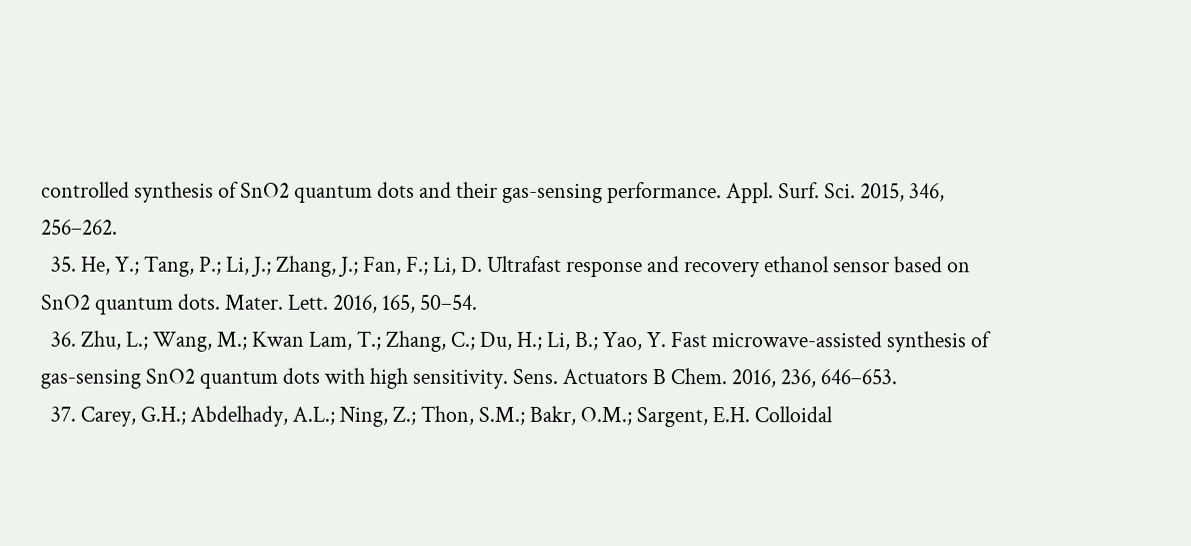controlled synthesis of SnO2 quantum dots and their gas-sensing performance. Appl. Surf. Sci. 2015, 346, 256–262.
  35. He, Y.; Tang, P.; Li, J.; Zhang, J.; Fan, F.; Li, D. Ultrafast response and recovery ethanol sensor based on SnO2 quantum dots. Mater. Lett. 2016, 165, 50–54.
  36. Zhu, L.; Wang, M.; Kwan Lam, T.; Zhang, C.; Du, H.; Li, B.; Yao, Y. Fast microwave-assisted synthesis of gas-sensing SnO2 quantum dots with high sensitivity. Sens. Actuators B Chem. 2016, 236, 646–653.
  37. Carey, G.H.; Abdelhady, A.L.; Ning, Z.; Thon, S.M.; Bakr, O.M.; Sargent, E.H. Colloidal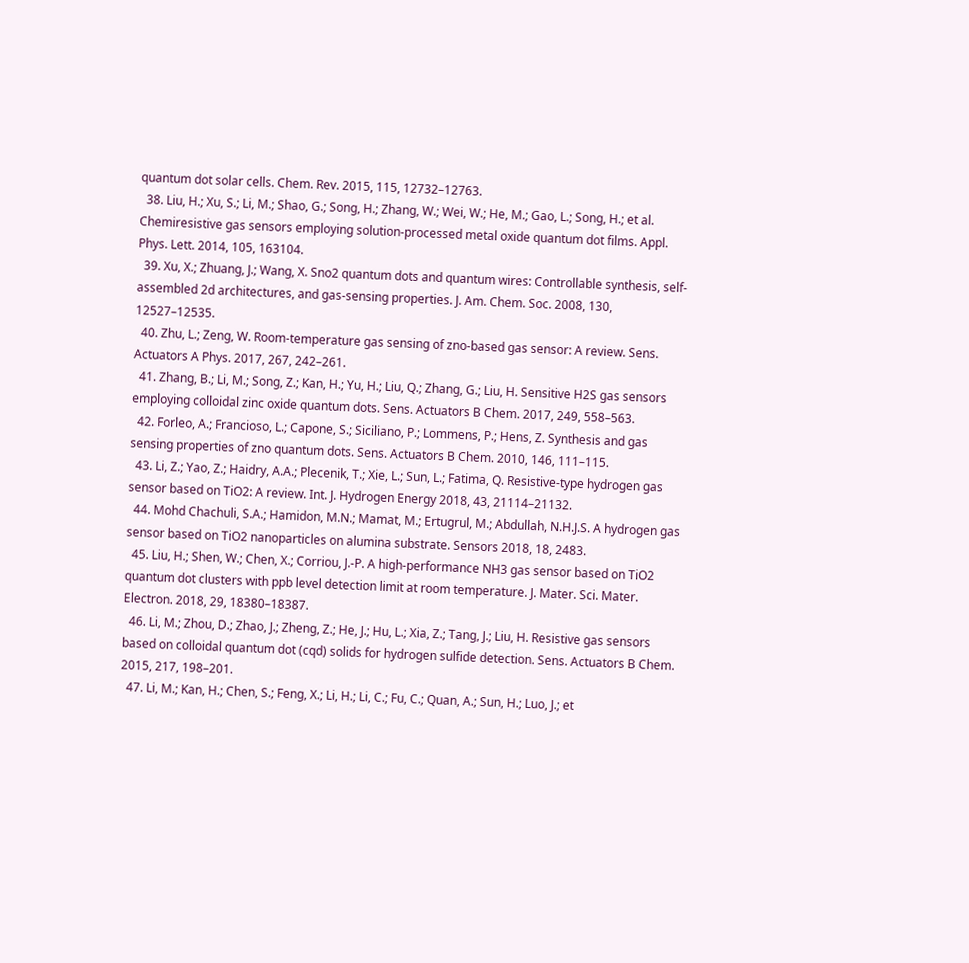quantum dot solar cells. Chem. Rev. 2015, 115, 12732–12763.
  38. Liu, H.; Xu, S.; Li, M.; Shao, G.; Song, H.; Zhang, W.; Wei, W.; He, M.; Gao, L.; Song, H.; et al. Chemiresistive gas sensors employing solution-processed metal oxide quantum dot films. Appl. Phys. Lett. 2014, 105, 163104.
  39. Xu, X.; Zhuang, J.; Wang, X. Sno2 quantum dots and quantum wires: Controllable synthesis, self-assembled 2d architectures, and gas-sensing properties. J. Am. Chem. Soc. 2008, 130, 12527–12535.
  40. Zhu, L.; Zeng, W. Room-temperature gas sensing of zno-based gas sensor: A review. Sens. Actuators A Phys. 2017, 267, 242–261.
  41. Zhang, B.; Li, M.; Song, Z.; Kan, H.; Yu, H.; Liu, Q.; Zhang, G.; Liu, H. Sensitive H2S gas sensors employing colloidal zinc oxide quantum dots. Sens. Actuators B Chem. 2017, 249, 558–563.
  42. Forleo, A.; Francioso, L.; Capone, S.; Siciliano, P.; Lommens, P.; Hens, Z. Synthesis and gas sensing properties of zno quantum dots. Sens. Actuators B Chem. 2010, 146, 111–115.
  43. Li, Z.; Yao, Z.; Haidry, A.A.; Plecenik, T.; Xie, L.; Sun, L.; Fatima, Q. Resistive-type hydrogen gas sensor based on TiO2: A review. Int. J. Hydrogen Energy 2018, 43, 21114–21132.
  44. Mohd Chachuli, S.A.; Hamidon, M.N.; Mamat, M.; Ertugrul, M.; Abdullah, N.H.J.S. A hydrogen gas sensor based on TiO2 nanoparticles on alumina substrate. Sensors 2018, 18, 2483.
  45. Liu, H.; Shen, W.; Chen, X.; Corriou, J.-P. A high-performance NH3 gas sensor based on TiO2 quantum dot clusters with ppb level detection limit at room temperature. J. Mater. Sci. Mater. Electron. 2018, 29, 18380–18387.
  46. Li, M.; Zhou, D.; Zhao, J.; Zheng, Z.; He, J.; Hu, L.; Xia, Z.; Tang, J.; Liu, H. Resistive gas sensors based on colloidal quantum dot (cqd) solids for hydrogen sulfide detection. Sens. Actuators B Chem. 2015, 217, 198–201.
  47. Li, M.; Kan, H.; Chen, S.; Feng, X.; Li, H.; Li, C.; Fu, C.; Quan, A.; Sun, H.; Luo, J.; et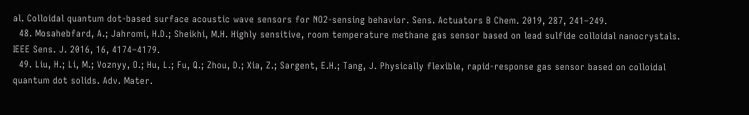al. Colloidal quantum dot-based surface acoustic wave sensors for NO2-sensing behavior. Sens. Actuators B Chem. 2019, 287, 241–249.
  48. Mosahebfard, A.; Jahromi, H.D.; Sheikhi, M.H. Highly sensitive, room temperature methane gas sensor based on lead sulfide colloidal nanocrystals. IEEE Sens. J. 2016, 16, 4174–4179.
  49. Liu, H.; Li, M.; Voznyy, O.; Hu, L.; Fu, Q.; Zhou, D.; Xia, Z.; Sargent, E.H.; Tang, J. Physically flexible, rapid-response gas sensor based on colloidal quantum dot solids. Adv. Mater.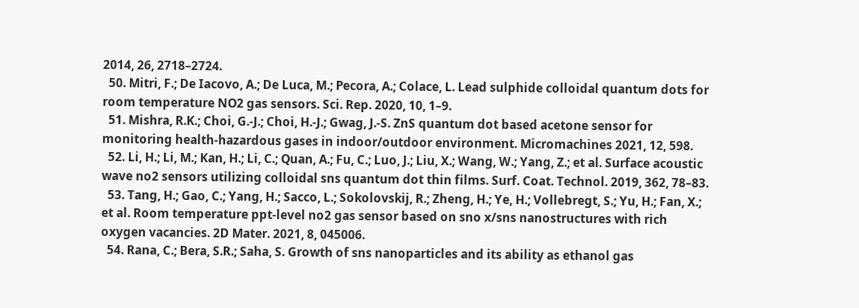2014, 26, 2718–2724.
  50. Mitri, F.; De Iacovo, A.; De Luca, M.; Pecora, A.; Colace, L. Lead sulphide colloidal quantum dots for room temperature NO2 gas sensors. Sci. Rep. 2020, 10, 1–9.
  51. Mishra, R.K.; Choi, G.-J.; Choi, H.-J.; Gwag, J.-S. ZnS quantum dot based acetone sensor for monitoring health-hazardous gases in indoor/outdoor environment. Micromachines 2021, 12, 598.
  52. Li, H.; Li, M.; Kan, H.; Li, C.; Quan, A.; Fu, C.; Luo, J.; Liu, X.; Wang, W.; Yang, Z.; et al. Surface acoustic wave no2 sensors utilizing colloidal sns quantum dot thin films. Surf. Coat. Technol. 2019, 362, 78–83.
  53. Tang, H.; Gao, C.; Yang, H.; Sacco, L.; Sokolovskij, R.; Zheng, H.; Ye, H.; Vollebregt, S.; Yu, H.; Fan, X.; et al. Room temperature ppt-level no2 gas sensor based on sno x/sns nanostructures with rich oxygen vacancies. 2D Mater. 2021, 8, 045006.
  54. Rana, C.; Bera, S.R.; Saha, S. Growth of sns nanoparticles and its ability as ethanol gas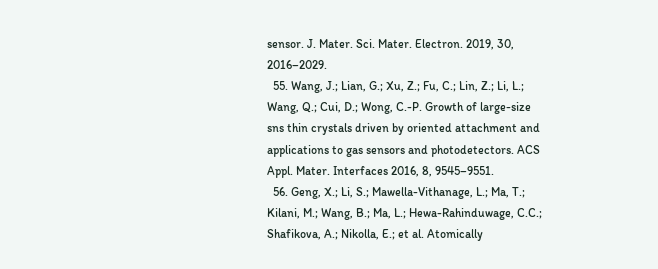sensor. J. Mater. Sci. Mater. Electron. 2019, 30, 2016–2029.
  55. Wang, J.; Lian, G.; Xu, Z.; Fu, C.; Lin, Z.; Li, L.; Wang, Q.; Cui, D.; Wong, C.-P. Growth of large-size sns thin crystals driven by oriented attachment and applications to gas sensors and photodetectors. ACS Appl. Mater. Interfaces 2016, 8, 9545–9551.
  56. Geng, X.; Li, S.; Mawella-Vithanage, L.; Ma, T.; Kilani, M.; Wang, B.; Ma, L.; Hewa-Rahinduwage, C.C.; Shafikova, A.; Nikolla, E.; et al. Atomically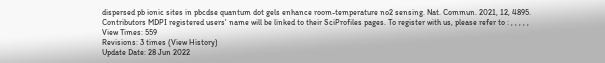dispersed pb ionic sites in pbcdse quantum dot gels enhance room-temperature no2 sensing. Nat. Commun. 2021, 12, 4895.
Contributors MDPI registered users' name will be linked to their SciProfiles pages. To register with us, please refer to : , , , , ,
View Times: 559
Revisions: 3 times (View History)
Update Date: 28 Jun 2022